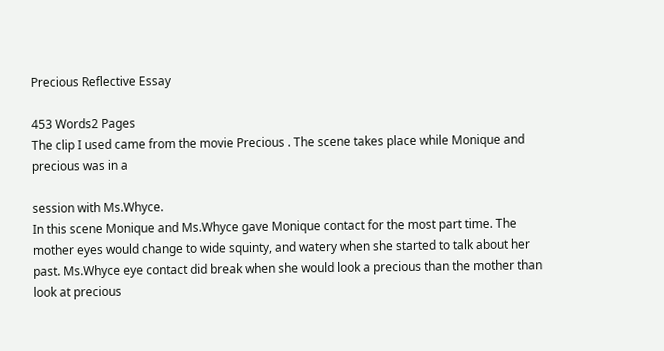Precious Reflective Essay

453 Words2 Pages
The clip I used came from the movie Precious . The scene takes place while Monique and precious was in a

session with Ms.Whyce.
In this scene Monique and Ms.Whyce gave Monique contact for the most part time. The mother eyes would change to wide squinty, and watery when she started to talk about her past. Ms.Whyce eye contact did break when she would look a precious than the mother than look at precious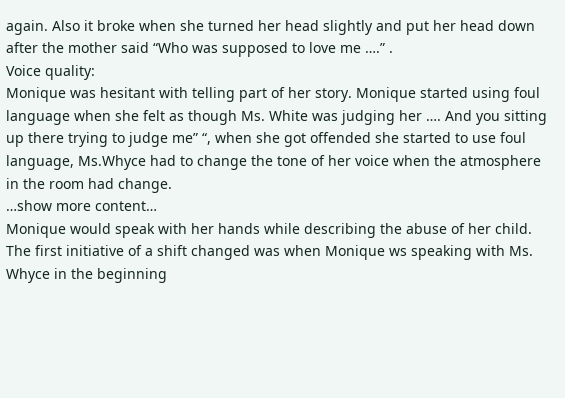again. Also it broke when she turned her head slightly and put her head down after the mother said “Who was supposed to love me ….” .
Voice quality:
Monique was hesitant with telling part of her story. Monique started using foul language when she felt as though Ms. White was judging her …. And you sitting up there trying to judge me” “, when she got offended she started to use foul language, Ms.Whyce had to change the tone of her voice when the atmosphere in the room had change.
…show more content…
Monique would speak with her hands while describing the abuse of her child. The first initiative of a shift changed was when Monique ws speaking with Ms. Whyce in the beginning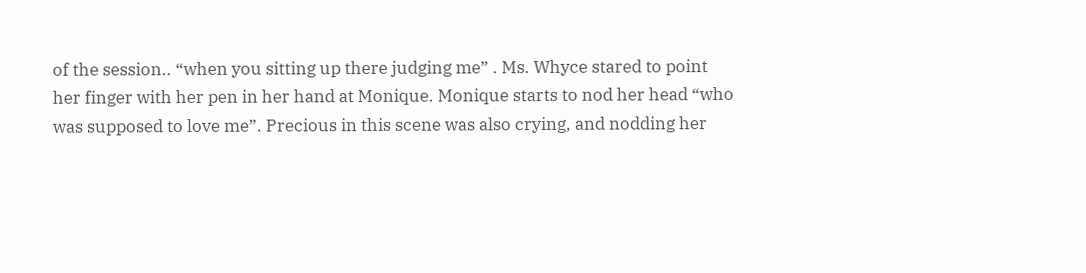of the session.. “when you sitting up there judging me” . Ms. Whyce stared to point her finger with her pen in her hand at Monique. Monique starts to nod her head “who was supposed to love me”. Precious in this scene was also crying, and nodding her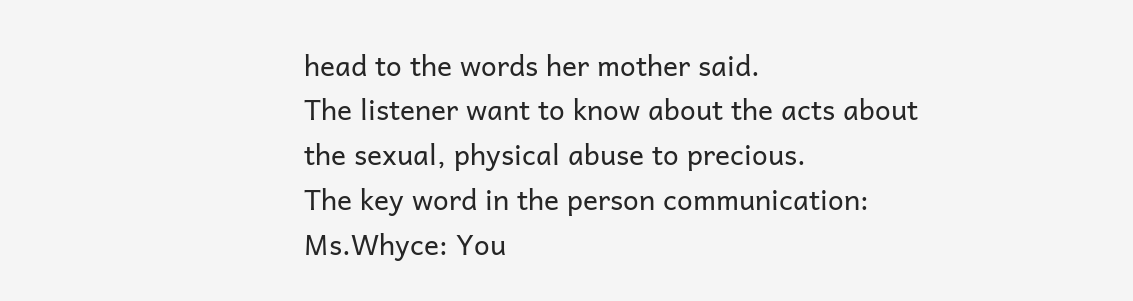head to the words her mother said.
The listener want to know about the acts about the sexual, physical abuse to precious.
The key word in the person communication:
Ms.Whyce: You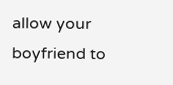allow your boyfriend to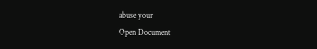abuse your
Open Document